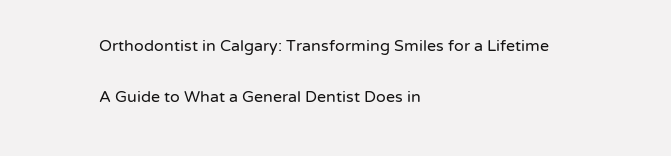Orthodontist in Calgary: Transforming Smiles for a Lifetime

A Guide to What a General Dentist Does in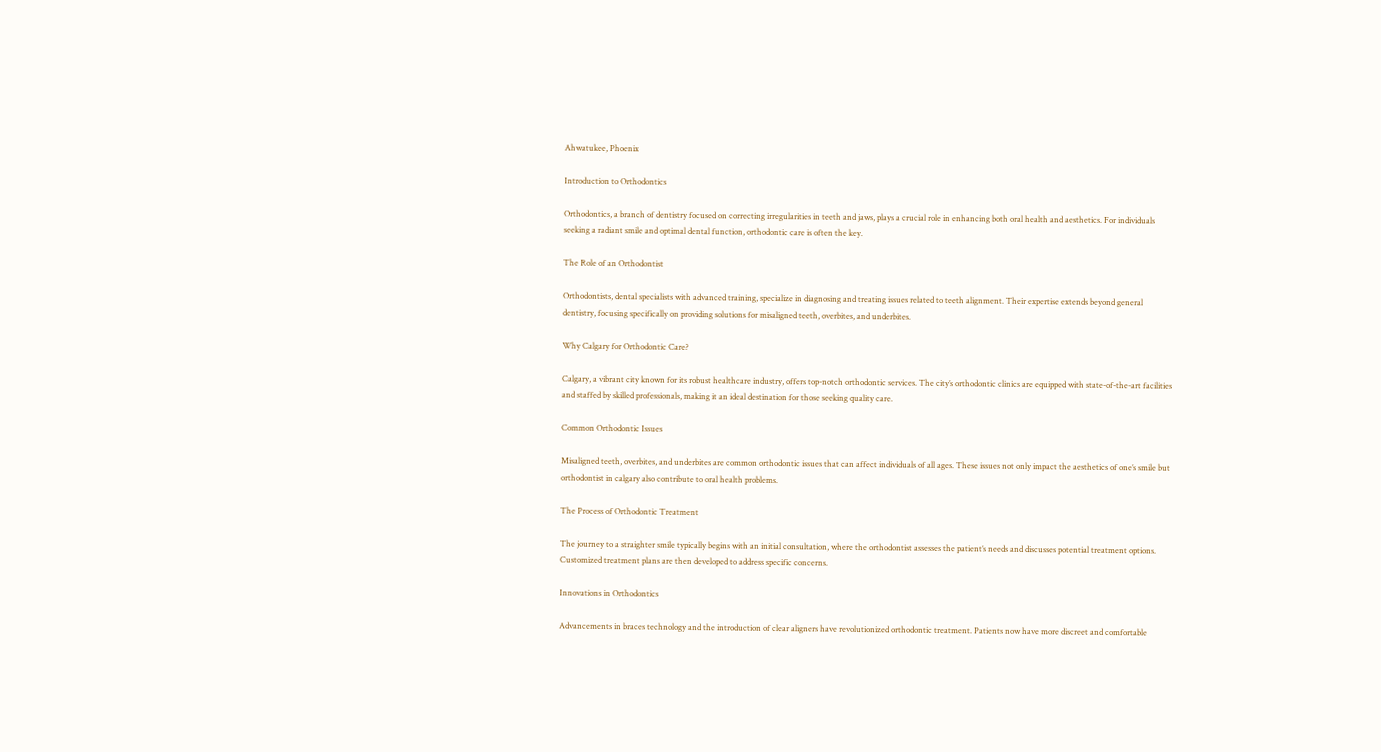Ahwatukee, Phoenix

Introduction to Orthodontics

Orthodontics, a branch of dentistry focused on correcting irregularities in teeth and jaws, plays a crucial role in enhancing both oral health and aesthetics. For individuals seeking a radiant smile and optimal dental function, orthodontic care is often the key.

The Role of an Orthodontist

Orthodontists, dental specialists with advanced training, specialize in diagnosing and treating issues related to teeth alignment. Their expertise extends beyond general dentistry, focusing specifically on providing solutions for misaligned teeth, overbites, and underbites.

Why Calgary for Orthodontic Care?

Calgary, a vibrant city known for its robust healthcare industry, offers top-notch orthodontic services. The city’s orthodontic clinics are equipped with state-of-the-art facilities and staffed by skilled professionals, making it an ideal destination for those seeking quality care.

Common Orthodontic Issues

Misaligned teeth, overbites, and underbites are common orthodontic issues that can affect individuals of all ages. These issues not only impact the aesthetics of one’s smile but orthodontist in calgary also contribute to oral health problems.

The Process of Orthodontic Treatment

The journey to a straighter smile typically begins with an initial consultation, where the orthodontist assesses the patient’s needs and discusses potential treatment options. Customized treatment plans are then developed to address specific concerns.

Innovations in Orthodontics

Advancements in braces technology and the introduction of clear aligners have revolutionized orthodontic treatment. Patients now have more discreet and comfortable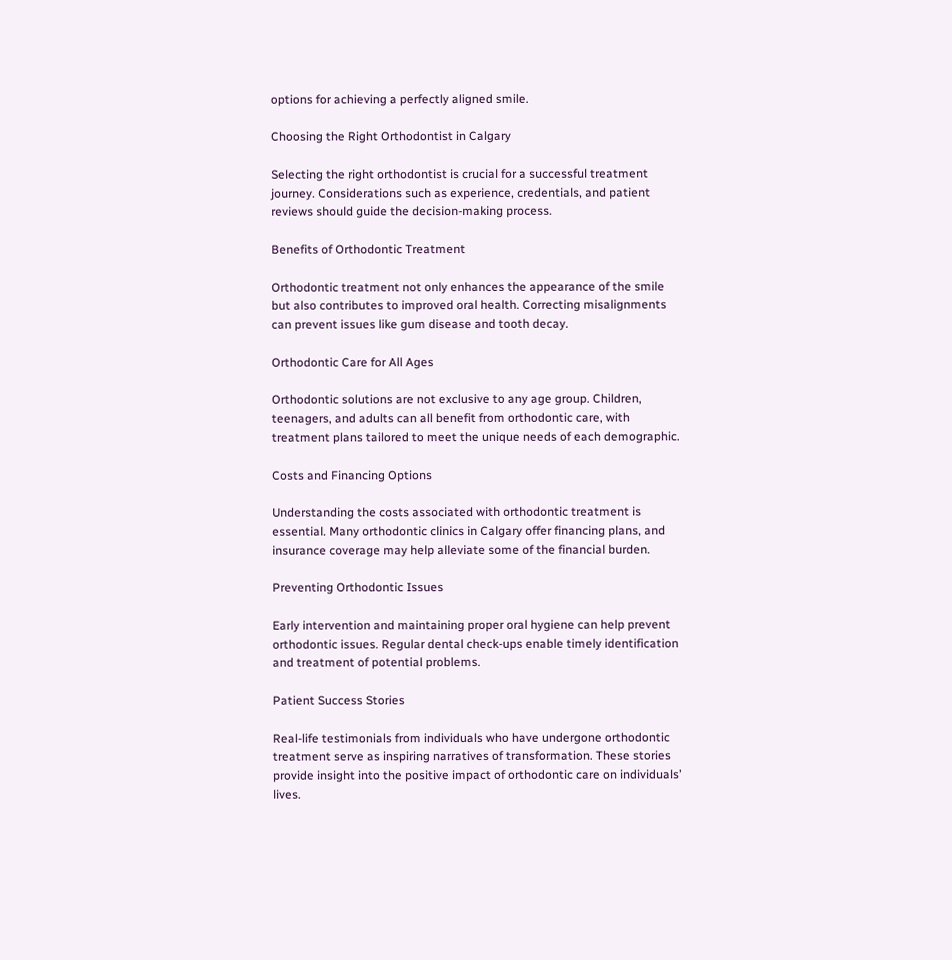options for achieving a perfectly aligned smile.

Choosing the Right Orthodontist in Calgary

Selecting the right orthodontist is crucial for a successful treatment journey. Considerations such as experience, credentials, and patient reviews should guide the decision-making process.

Benefits of Orthodontic Treatment

Orthodontic treatment not only enhances the appearance of the smile but also contributes to improved oral health. Correcting misalignments can prevent issues like gum disease and tooth decay.

Orthodontic Care for All Ages

Orthodontic solutions are not exclusive to any age group. Children, teenagers, and adults can all benefit from orthodontic care, with treatment plans tailored to meet the unique needs of each demographic.

Costs and Financing Options

Understanding the costs associated with orthodontic treatment is essential. Many orthodontic clinics in Calgary offer financing plans, and insurance coverage may help alleviate some of the financial burden.

Preventing Orthodontic Issues

Early intervention and maintaining proper oral hygiene can help prevent orthodontic issues. Regular dental check-ups enable timely identification and treatment of potential problems.

Patient Success Stories

Real-life testimonials from individuals who have undergone orthodontic treatment serve as inspiring narratives of transformation. These stories provide insight into the positive impact of orthodontic care on individuals’ lives.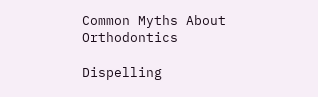Common Myths About Orthodontics

Dispelling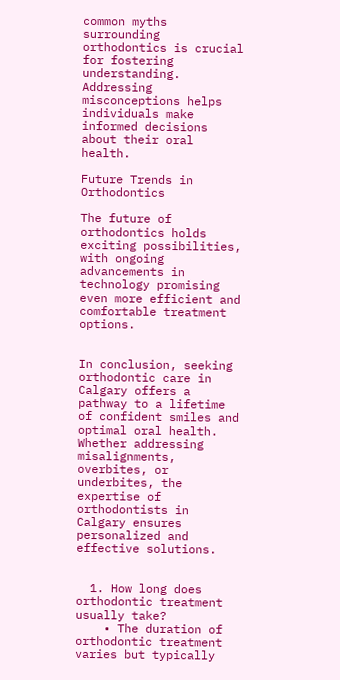common myths surrounding orthodontics is crucial for fostering understanding. Addressing misconceptions helps individuals make informed decisions about their oral health.

Future Trends in Orthodontics

The future of orthodontics holds exciting possibilities, with ongoing advancements in technology promising even more efficient and comfortable treatment options.


In conclusion, seeking orthodontic care in Calgary offers a pathway to a lifetime of confident smiles and optimal oral health. Whether addressing misalignments, overbites, or underbites, the expertise of orthodontists in Calgary ensures personalized and effective solutions.


  1. How long does orthodontic treatment usually take?
    • The duration of orthodontic treatment varies but typically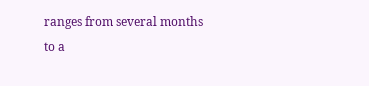ranges from several months to a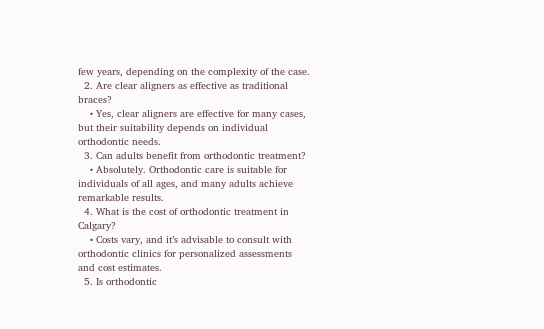few years, depending on the complexity of the case.
  2. Are clear aligners as effective as traditional braces?
    • Yes, clear aligners are effective for many cases, but their suitability depends on individual orthodontic needs.
  3. Can adults benefit from orthodontic treatment?
    • Absolutely. Orthodontic care is suitable for individuals of all ages, and many adults achieve remarkable results.
  4. What is the cost of orthodontic treatment in Calgary?
    • Costs vary, and it’s advisable to consult with orthodontic clinics for personalized assessments and cost estimates.
  5. Is orthodontic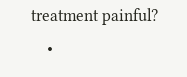treatment painful?
    •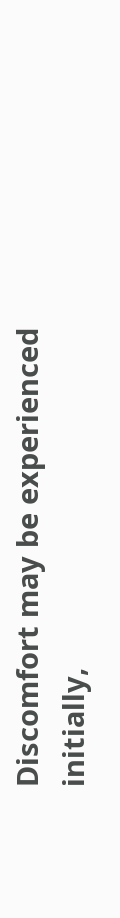Discomfort may be experienced initially,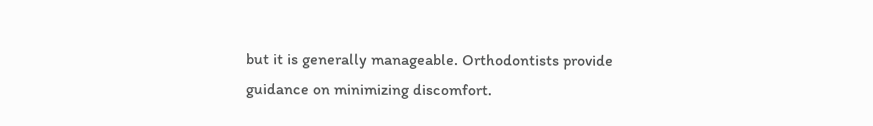but it is generally manageable. Orthodontists provide guidance on minimizing discomfort.